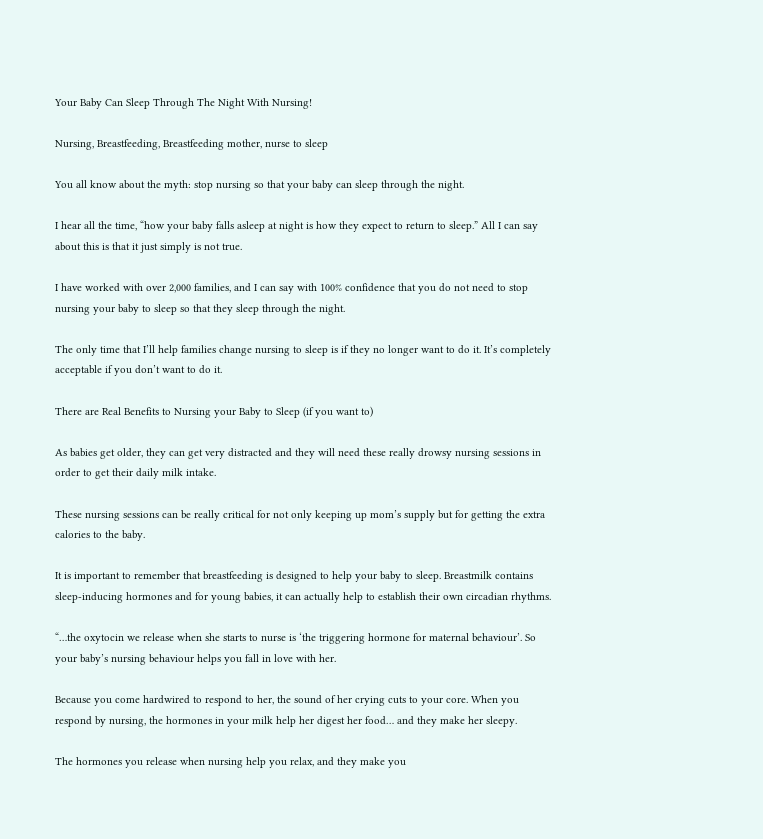Your Baby Can Sleep Through The Night With Nursing!

Nursing, Breastfeeding, Breastfeeding mother, nurse to sleep

You all know about the myth: stop nursing so that your baby can sleep through the night.

I hear all the time, “how your baby falls asleep at night is how they expect to return to sleep.” All I can say about this is that it just simply is not true.

I have worked with over 2,000 families, and I can say with 100% confidence that you do not need to stop nursing your baby to sleep so that they sleep through the night.

The only time that I’ll help families change nursing to sleep is if they no longer want to do it. It’s completely acceptable if you don’t want to do it.

There are Real Benefits to Nursing your Baby to Sleep (if you want to)

As babies get older, they can get very distracted and they will need these really drowsy nursing sessions in order to get their daily milk intake.

These nursing sessions can be really critical for not only keeping up mom’s supply but for getting the extra calories to the baby.

It is important to remember that breastfeeding is designed to help your baby to sleep. Breastmilk contains sleep-inducing hormones and for young babies, it can actually help to establish their own circadian rhythms.

“…the oxytocin we release when she starts to nurse is ‘the triggering hormone for maternal behaviour’. So your baby’s nursing behaviour helps you fall in love with her.

Because you come hardwired to respond to her, the sound of her crying cuts to your core. When you respond by nursing, the hormones in your milk help her digest her food… and they make her sleepy.

The hormones you release when nursing help you relax, and they make you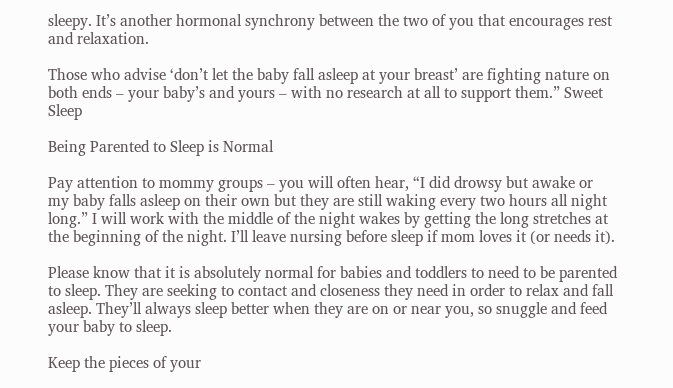sleepy. It’s another hormonal synchrony between the two of you that encourages rest and relaxation.

Those who advise ‘don’t let the baby fall asleep at your breast’ are fighting nature on both ends – your baby’s and yours – with no research at all to support them.” Sweet Sleep

Being Parented to Sleep is Normal

Pay attention to mommy groups – you will often hear, “I did drowsy but awake or my baby falls asleep on their own but they are still waking every two hours all night long.” I will work with the middle of the night wakes by getting the long stretches at the beginning of the night. I’ll leave nursing before sleep if mom loves it (or needs it).

Please know that it is absolutely normal for babies and toddlers to need to be parented to sleep. They are seeking to contact and closeness they need in order to relax and fall asleep. They’ll always sleep better when they are on or near you, so snuggle and feed your baby to sleep.

Keep the pieces of your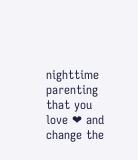nighttime parenting that you love ❤ and change the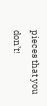pieces that you don’t!